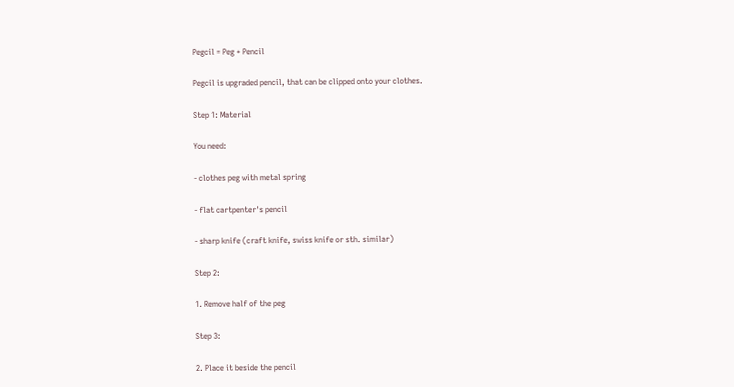Pegcil = Peg + Pencil

Pegcil is upgraded pencil, that can be clipped onto your clothes.

Step 1: Material

You need:

- clothes peg with metal spring

- flat cartpenter's pencil

- sharp knife (craft knife, swiss knife or sth. similar)

Step 2:

1. Remove half of the peg

Step 3:

2. Place it beside the pencil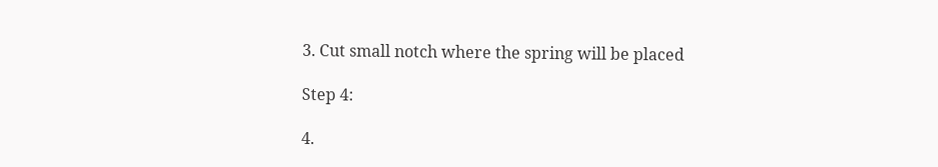3. Cut small notch where the spring will be placed

Step 4:

4.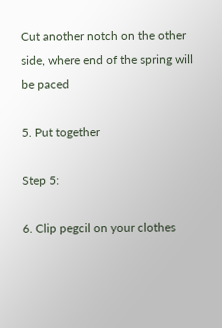Cut another notch on the other side, where end of the spring will be paced

5. Put together

Step 5:

6. Clip pegcil on your clothes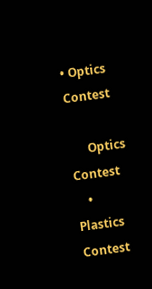• Optics Contest

      Optics Contest
    • Plastics Contest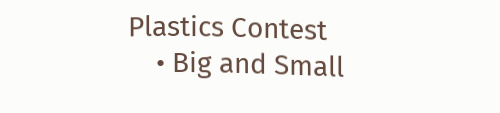Plastics Contest
    • Big and Small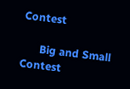Contest

      Big and Small Contest